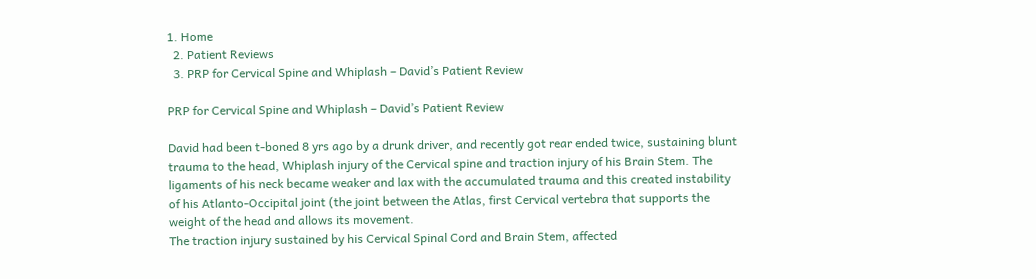1. Home
  2. Patient Reviews
  3. PRP for Cervical Spine and Whiplash – David’s Patient Review

PRP for Cervical Spine and Whiplash – David’s Patient Review

David had been t-boned 8 yrs ago by a drunk driver, and recently got rear ended twice, sustaining blunt trauma to the head, Whiplash injury of the Cervical spine and traction injury of his Brain Stem. The ligaments of his neck became weaker and lax with the accumulated trauma and this created instability of his Atlanto-Occipital joint (the joint between the Atlas, first Cervical vertebra that supports the weight of the head and allows its movement.
The traction injury sustained by his Cervical Spinal Cord and Brain Stem, affected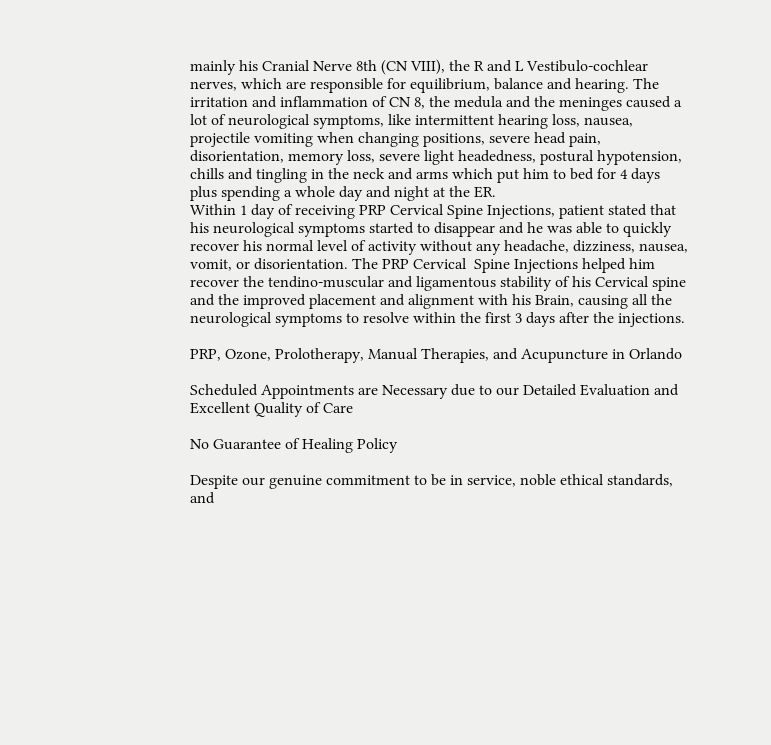mainly his Cranial Nerve 8th (CN VIII), the R and L Vestibulo-cochlear nerves, which are responsible for equilibrium, balance and hearing. The irritation and inflammation of CN 8, the medula and the meninges caused a lot of neurological symptoms, like intermittent hearing loss, nausea, projectile vomiting when changing positions, severe head pain, disorientation, memory loss, severe light headedness, postural hypotension, chills and tingling in the neck and arms which put him to bed for 4 days plus spending a whole day and night at the ER.
Within 1 day of receiving PRP Cervical Spine Injections, patient stated that his neurological symptoms started to disappear and he was able to quickly recover his normal level of activity without any headache, dizziness, nausea, vomit, or disorientation. The PRP Cervical  Spine Injections helped him recover the tendino-muscular and ligamentous stability of his Cervical spine and the improved placement and alignment with his Brain, causing all the neurological symptoms to resolve within the first 3 days after the injections.

PRP, Ozone, Prolotherapy, Manual Therapies, and Acupuncture in Orlando

Scheduled Appointments are Necessary due to our Detailed Evaluation and Excellent Quality of Care

No Guarantee of Healing Policy

Despite our genuine commitment to be in service, noble ethical standards, and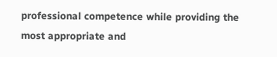professional competence while providing the most appropriate and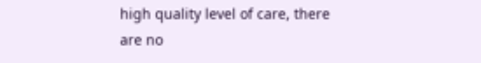high quality level of care, there are no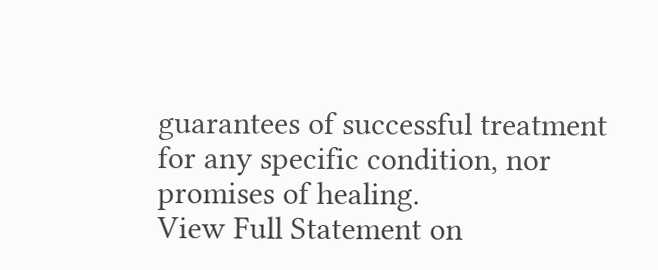guarantees of successful treatment for any specific condition, nor promises of healing.
View Full Statement on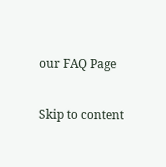our FAQ Page

Skip to content